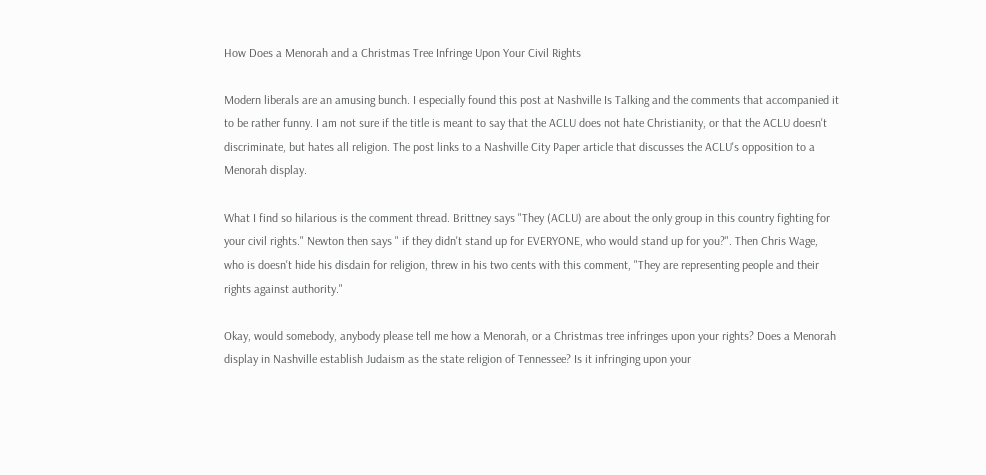How Does a Menorah and a Christmas Tree Infringe Upon Your Civil Rights

Modern liberals are an amusing bunch. I especially found this post at Nashville Is Talking and the comments that accompanied it to be rather funny. I am not sure if the title is meant to say that the ACLU does not hate Christianity, or that the ACLU doesn't discriminate, but hates all religion. The post links to a Nashville City Paper article that discusses the ACLU's opposition to a Menorah display.

What I find so hilarious is the comment thread. Brittney says "They (ACLU) are about the only group in this country fighting for your civil rights." Newton then says " if they didn't stand up for EVERYONE, who would stand up for you?". Then Chris Wage, who is doesn't hide his disdain for religion, threw in his two cents with this comment, "They are representing people and their rights against authority."

Okay, would somebody, anybody please tell me how a Menorah, or a Christmas tree infringes upon your rights? Does a Menorah display in Nashville establish Judaism as the state religion of Tennessee? Is it infringing upon your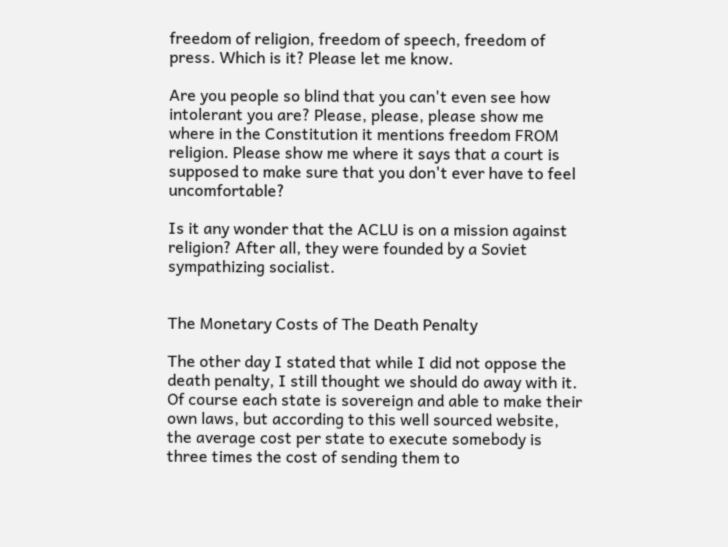freedom of religion, freedom of speech, freedom of press. Which is it? Please let me know.

Are you people so blind that you can't even see how intolerant you are? Please, please, please show me where in the Constitution it mentions freedom FROM religion. Please show me where it says that a court is supposed to make sure that you don't ever have to feel uncomfortable?

Is it any wonder that the ACLU is on a mission against religion? After all, they were founded by a Soviet sympathizing socialist.


The Monetary Costs of The Death Penalty

The other day I stated that while I did not oppose the death penalty, I still thought we should do away with it. Of course each state is sovereign and able to make their own laws, but according to this well sourced website, the average cost per state to execute somebody is three times the cost of sending them to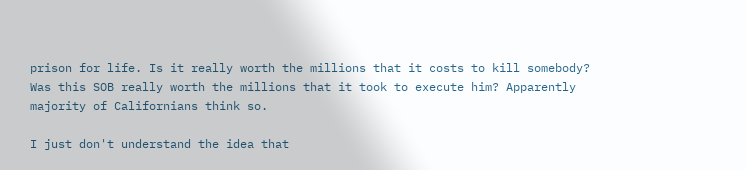prison for life. Is it really worth the millions that it costs to kill somebody? Was this SOB really worth the millions that it took to execute him? Apparently majority of Californians think so.

I just don't understand the idea that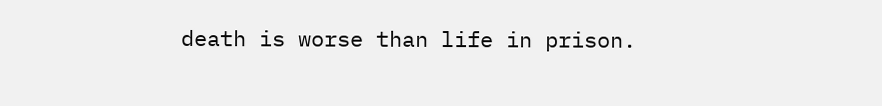death is worse than life in prison.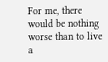For me, there would be nothing worse than to live a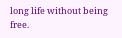long life without being free.